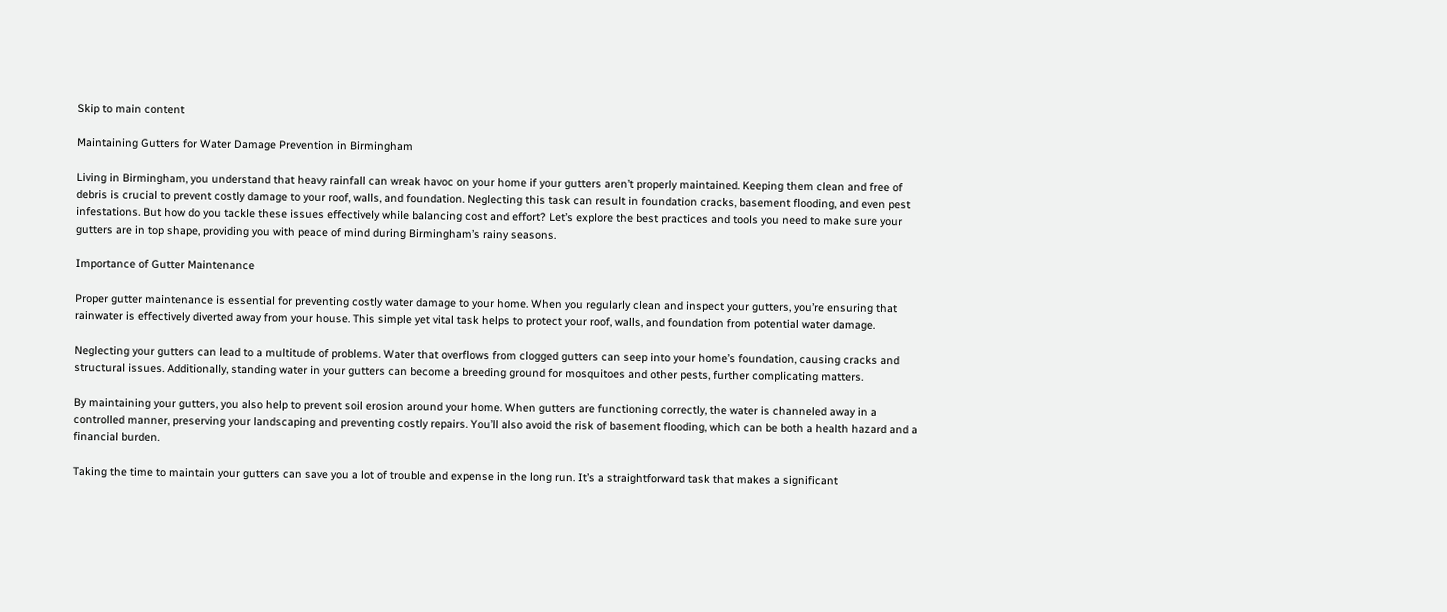Skip to main content

Maintaining Gutters for Water Damage Prevention in Birmingham

Living in Birmingham, you understand that heavy rainfall can wreak havoc on your home if your gutters aren’t properly maintained. Keeping them clean and free of debris is crucial to prevent costly damage to your roof, walls, and foundation. Neglecting this task can result in foundation cracks, basement flooding, and even pest infestations. But how do you tackle these issues effectively while balancing cost and effort? Let’s explore the best practices and tools you need to make sure your gutters are in top shape, providing you with peace of mind during Birmingham’s rainy seasons.

Importance of Gutter Maintenance

Proper gutter maintenance is essential for preventing costly water damage to your home. When you regularly clean and inspect your gutters, you’re ensuring that rainwater is effectively diverted away from your house. This simple yet vital task helps to protect your roof, walls, and foundation from potential water damage.

Neglecting your gutters can lead to a multitude of problems. Water that overflows from clogged gutters can seep into your home’s foundation, causing cracks and structural issues. Additionally, standing water in your gutters can become a breeding ground for mosquitoes and other pests, further complicating matters.

By maintaining your gutters, you also help to prevent soil erosion around your home. When gutters are functioning correctly, the water is channeled away in a controlled manner, preserving your landscaping and preventing costly repairs. You’ll also avoid the risk of basement flooding, which can be both a health hazard and a financial burden.

Taking the time to maintain your gutters can save you a lot of trouble and expense in the long run. It’s a straightforward task that makes a significant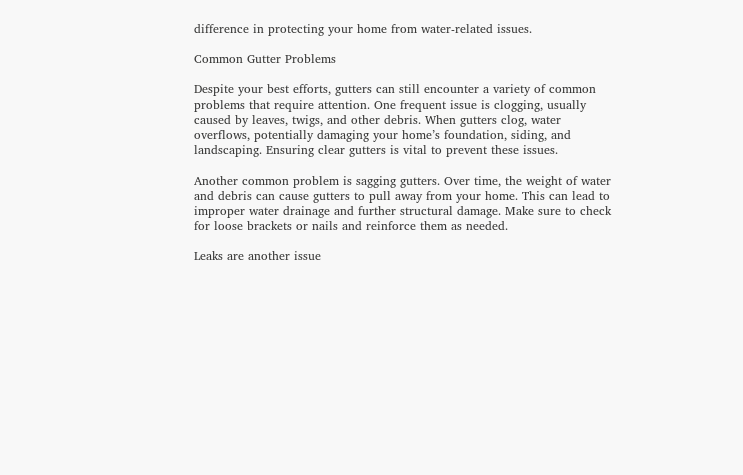difference in protecting your home from water-related issues.

Common Gutter Problems

Despite your best efforts, gutters can still encounter a variety of common problems that require attention. One frequent issue is clogging, usually caused by leaves, twigs, and other debris. When gutters clog, water overflows, potentially damaging your home’s foundation, siding, and landscaping. Ensuring clear gutters is vital to prevent these issues.

Another common problem is sagging gutters. Over time, the weight of water and debris can cause gutters to pull away from your home. This can lead to improper water drainage and further structural damage. Make sure to check for loose brackets or nails and reinforce them as needed.

Leaks are another issue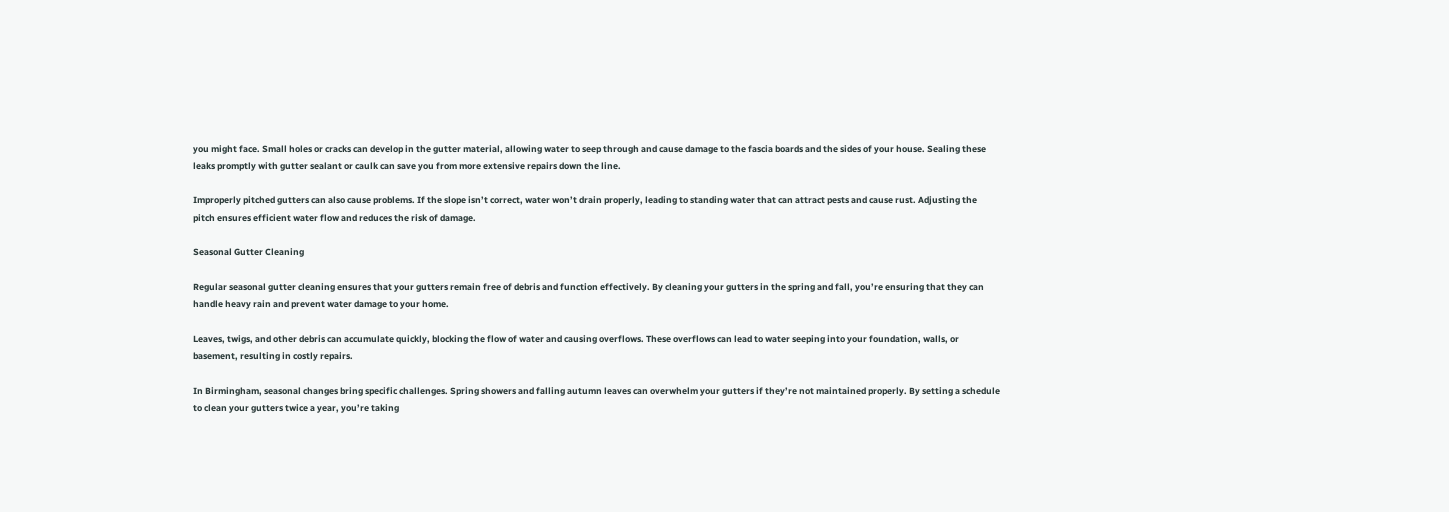you might face. Small holes or cracks can develop in the gutter material, allowing water to seep through and cause damage to the fascia boards and the sides of your house. Sealing these leaks promptly with gutter sealant or caulk can save you from more extensive repairs down the line.

Improperly pitched gutters can also cause problems. If the slope isn’t correct, water won’t drain properly, leading to standing water that can attract pests and cause rust. Adjusting the pitch ensures efficient water flow and reduces the risk of damage.

Seasonal Gutter Cleaning

Regular seasonal gutter cleaning ensures that your gutters remain free of debris and function effectively. By cleaning your gutters in the spring and fall, you’re ensuring that they can handle heavy rain and prevent water damage to your home.

Leaves, twigs, and other debris can accumulate quickly, blocking the flow of water and causing overflows. These overflows can lead to water seeping into your foundation, walls, or basement, resulting in costly repairs.

In Birmingham, seasonal changes bring specific challenges. Spring showers and falling autumn leaves can overwhelm your gutters if they’re not maintained properly. By setting a schedule to clean your gutters twice a year, you’re taking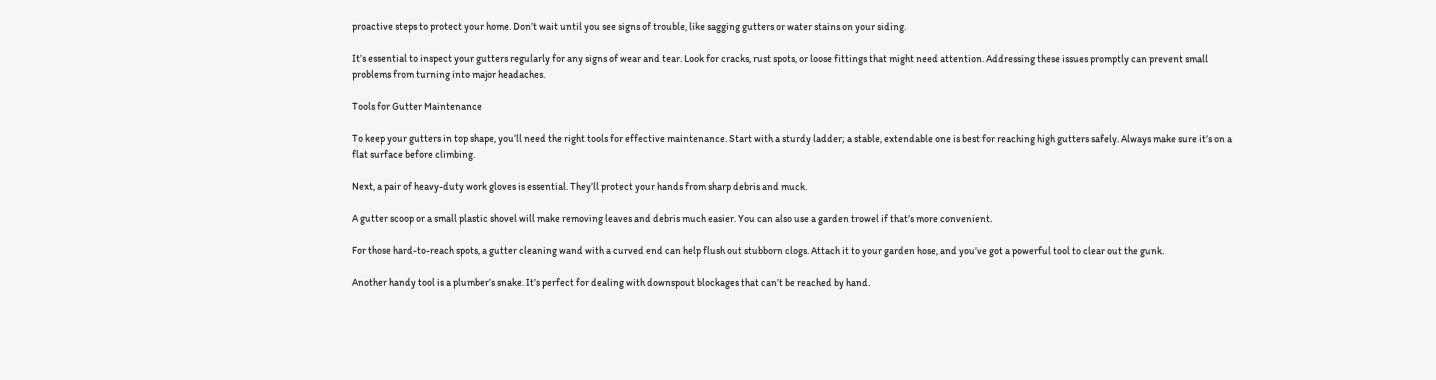proactive steps to protect your home. Don’t wait until you see signs of trouble, like sagging gutters or water stains on your siding.

It’s essential to inspect your gutters regularly for any signs of wear and tear. Look for cracks, rust spots, or loose fittings that might need attention. Addressing these issues promptly can prevent small problems from turning into major headaches.

Tools for Gutter Maintenance

To keep your gutters in top shape, you’ll need the right tools for effective maintenance. Start with a sturdy ladder; a stable, extendable one is best for reaching high gutters safely. Always make sure it’s on a flat surface before climbing.

Next, a pair of heavy-duty work gloves is essential. They’ll protect your hands from sharp debris and muck.

A gutter scoop or a small plastic shovel will make removing leaves and debris much easier. You can also use a garden trowel if that’s more convenient.

For those hard-to-reach spots, a gutter cleaning wand with a curved end can help flush out stubborn clogs. Attach it to your garden hose, and you’ve got a powerful tool to clear out the gunk.

Another handy tool is a plumber’s snake. It’s perfect for dealing with downspout blockages that can’t be reached by hand.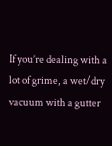If you’re dealing with a lot of grime, a wet/dry vacuum with a gutter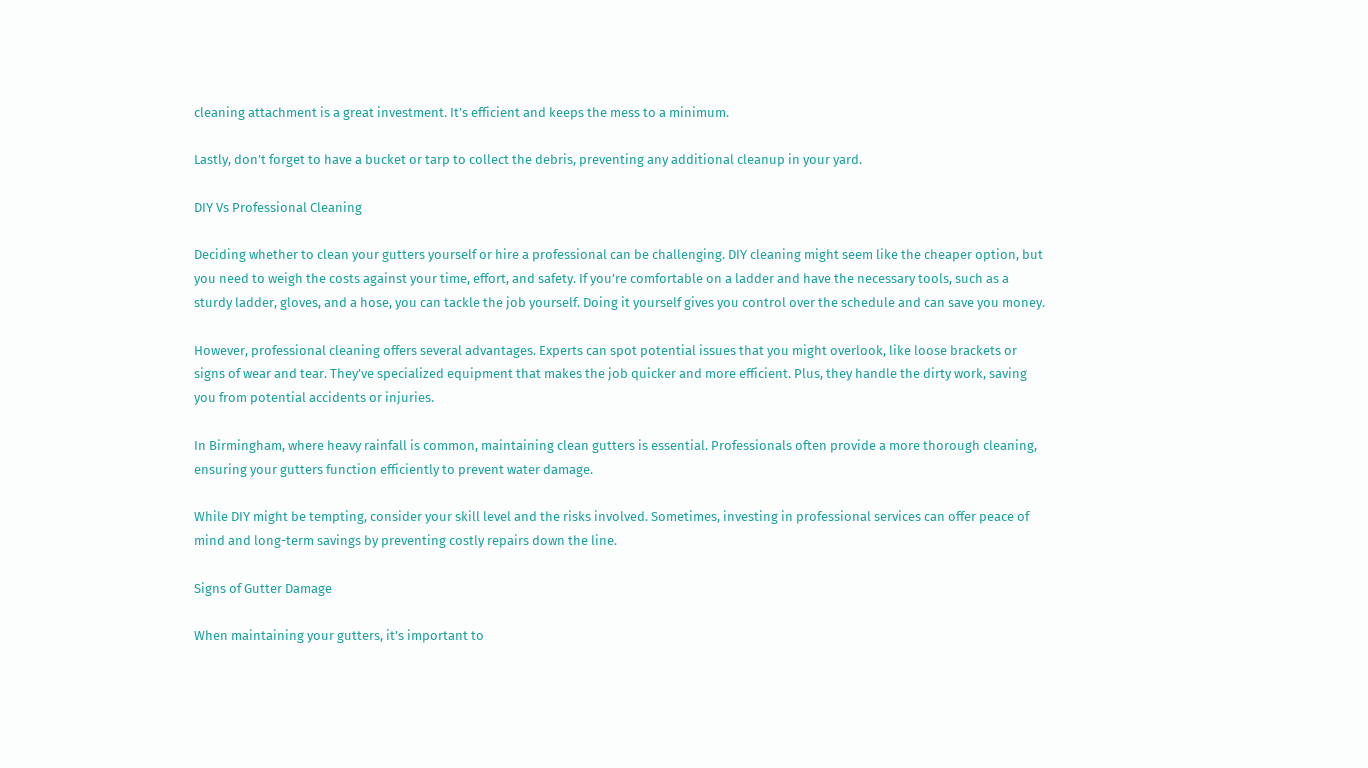cleaning attachment is a great investment. It’s efficient and keeps the mess to a minimum.

Lastly, don’t forget to have a bucket or tarp to collect the debris, preventing any additional cleanup in your yard.

DIY Vs Professional Cleaning

Deciding whether to clean your gutters yourself or hire a professional can be challenging. DIY cleaning might seem like the cheaper option, but you need to weigh the costs against your time, effort, and safety. If you’re comfortable on a ladder and have the necessary tools, such as a sturdy ladder, gloves, and a hose, you can tackle the job yourself. Doing it yourself gives you control over the schedule and can save you money.

However, professional cleaning offers several advantages. Experts can spot potential issues that you might overlook, like loose brackets or signs of wear and tear. They’ve specialized equipment that makes the job quicker and more efficient. Plus, they handle the dirty work, saving you from potential accidents or injuries.

In Birmingham, where heavy rainfall is common, maintaining clean gutters is essential. Professionals often provide a more thorough cleaning, ensuring your gutters function efficiently to prevent water damage.

While DIY might be tempting, consider your skill level and the risks involved. Sometimes, investing in professional services can offer peace of mind and long-term savings by preventing costly repairs down the line.

Signs of Gutter Damage

When maintaining your gutters, it’s important to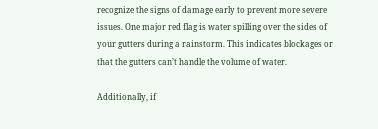recognize the signs of damage early to prevent more severe issues. One major red flag is water spilling over the sides of your gutters during a rainstorm. This indicates blockages or that the gutters can’t handle the volume of water.

Additionally, if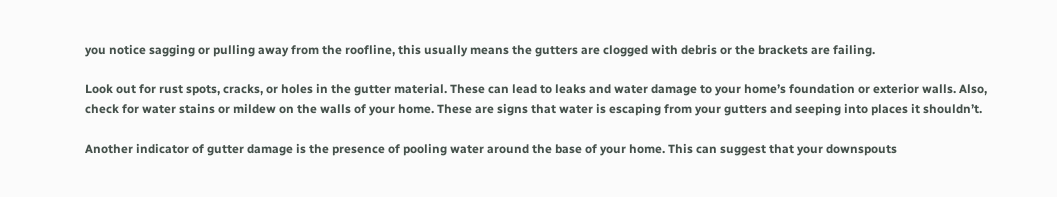you notice sagging or pulling away from the roofline, this usually means the gutters are clogged with debris or the brackets are failing.

Look out for rust spots, cracks, or holes in the gutter material. These can lead to leaks and water damage to your home’s foundation or exterior walls. Also, check for water stains or mildew on the walls of your home. These are signs that water is escaping from your gutters and seeping into places it shouldn’t.

Another indicator of gutter damage is the presence of pooling water around the base of your home. This can suggest that your downspouts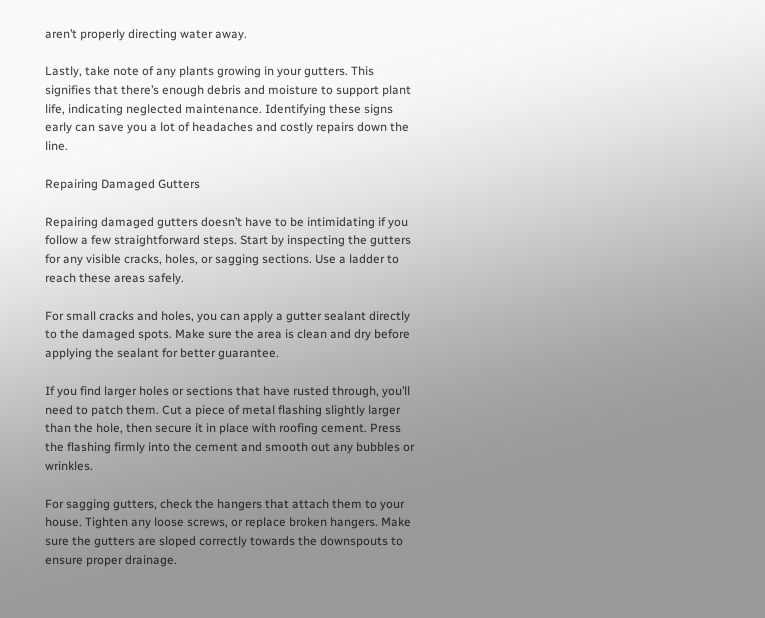aren’t properly directing water away.

Lastly, take note of any plants growing in your gutters. This signifies that there’s enough debris and moisture to support plant life, indicating neglected maintenance. Identifying these signs early can save you a lot of headaches and costly repairs down the line.

Repairing Damaged Gutters

Repairing damaged gutters doesn’t have to be intimidating if you follow a few straightforward steps. Start by inspecting the gutters for any visible cracks, holes, or sagging sections. Use a ladder to reach these areas safely.

For small cracks and holes, you can apply a gutter sealant directly to the damaged spots. Make sure the area is clean and dry before applying the sealant for better guarantee.

If you find larger holes or sections that have rusted through, you’ll need to patch them. Cut a piece of metal flashing slightly larger than the hole, then secure it in place with roofing cement. Press the flashing firmly into the cement and smooth out any bubbles or wrinkles.

For sagging gutters, check the hangers that attach them to your house. Tighten any loose screws, or replace broken hangers. Make sure the gutters are sloped correctly towards the downspouts to ensure proper drainage.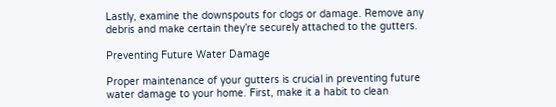Lastly, examine the downspouts for clogs or damage. Remove any debris and make certain they’re securely attached to the gutters.

Preventing Future Water Damage

Proper maintenance of your gutters is crucial in preventing future water damage to your home. First, make it a habit to clean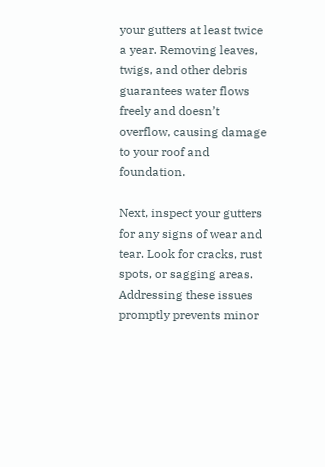your gutters at least twice a year. Removing leaves, twigs, and other debris guarantees water flows freely and doesn’t overflow, causing damage to your roof and foundation.

Next, inspect your gutters for any signs of wear and tear. Look for cracks, rust spots, or sagging areas. Addressing these issues promptly prevents minor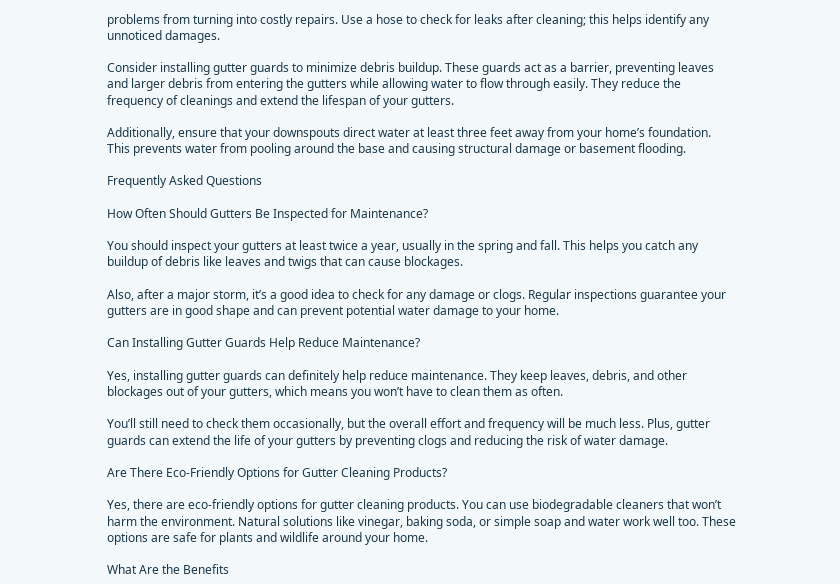problems from turning into costly repairs. Use a hose to check for leaks after cleaning; this helps identify any unnoticed damages.

Consider installing gutter guards to minimize debris buildup. These guards act as a barrier, preventing leaves and larger debris from entering the gutters while allowing water to flow through easily. They reduce the frequency of cleanings and extend the lifespan of your gutters.

Additionally, ensure that your downspouts direct water at least three feet away from your home’s foundation. This prevents water from pooling around the base and causing structural damage or basement flooding.

Frequently Asked Questions

How Often Should Gutters Be Inspected for Maintenance?

You should inspect your gutters at least twice a year, usually in the spring and fall. This helps you catch any buildup of debris like leaves and twigs that can cause blockages.

Also, after a major storm, it’s a good idea to check for any damage or clogs. Regular inspections guarantee your gutters are in good shape and can prevent potential water damage to your home.

Can Installing Gutter Guards Help Reduce Maintenance?

Yes, installing gutter guards can definitely help reduce maintenance. They keep leaves, debris, and other blockages out of your gutters, which means you won’t have to clean them as often.

You’ll still need to check them occasionally, but the overall effort and frequency will be much less. Plus, gutter guards can extend the life of your gutters by preventing clogs and reducing the risk of water damage.

Are There Eco-Friendly Options for Gutter Cleaning Products?

Yes, there are eco-friendly options for gutter cleaning products. You can use biodegradable cleaners that won’t harm the environment. Natural solutions like vinegar, baking soda, or simple soap and water work well too. These options are safe for plants and wildlife around your home.

What Are the Benefits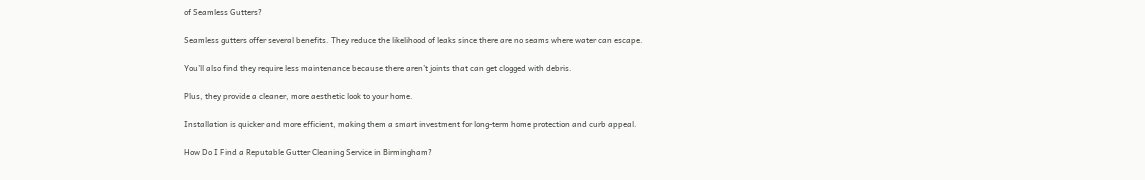of Seamless Gutters?

Seamless gutters offer several benefits. They reduce the likelihood of leaks since there are no seams where water can escape.

You’ll also find they require less maintenance because there aren’t joints that can get clogged with debris.

Plus, they provide a cleaner, more aesthetic look to your home.

Installation is quicker and more efficient, making them a smart investment for long-term home protection and curb appeal.

How Do I Find a Reputable Gutter Cleaning Service in Birmingham?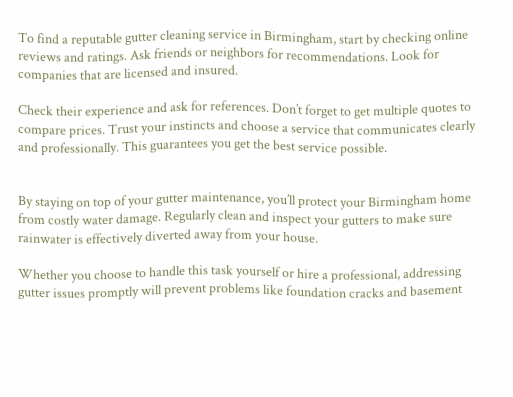To find a reputable gutter cleaning service in Birmingham, start by checking online reviews and ratings. Ask friends or neighbors for recommendations. Look for companies that are licensed and insured.

Check their experience and ask for references. Don’t forget to get multiple quotes to compare prices. Trust your instincts and choose a service that communicates clearly and professionally. This guarantees you get the best service possible.


By staying on top of your gutter maintenance, you’ll protect your Birmingham home from costly water damage. Regularly clean and inspect your gutters to make sure rainwater is effectively diverted away from your house.

Whether you choose to handle this task yourself or hire a professional, addressing gutter issues promptly will prevent problems like foundation cracks and basement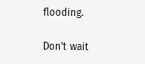flooding.

Don’t wait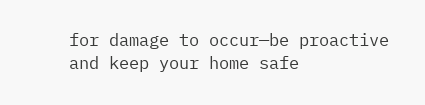for damage to occur—be proactive and keep your home safe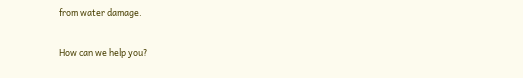from water damage.

How can we help you?